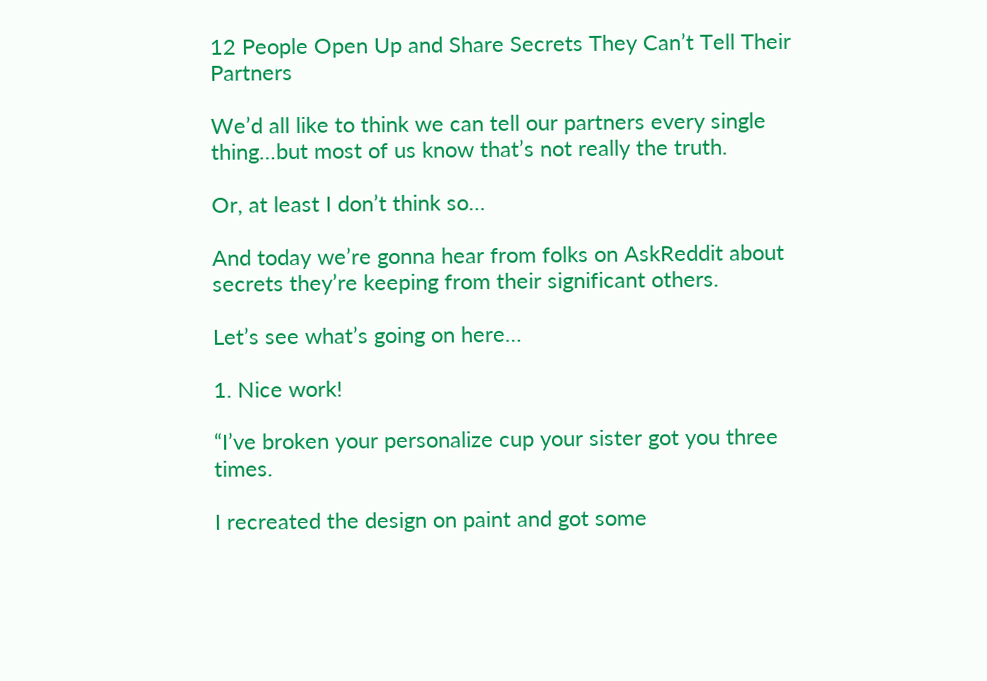12 People Open Up and Share Secrets They Can’t Tell Their Partners

We’d all like to think we can tell our partners every single thing…but most of us know that’s not really the truth.

Or, at least I don’t think so…

And today we’re gonna hear from folks on AskReddit about secrets they’re keeping from their significant others.

Let’s see what’s going on here…

1. Nice work!

“I’ve broken your personalize cup your sister got you three times.

I recreated the design on paint and got some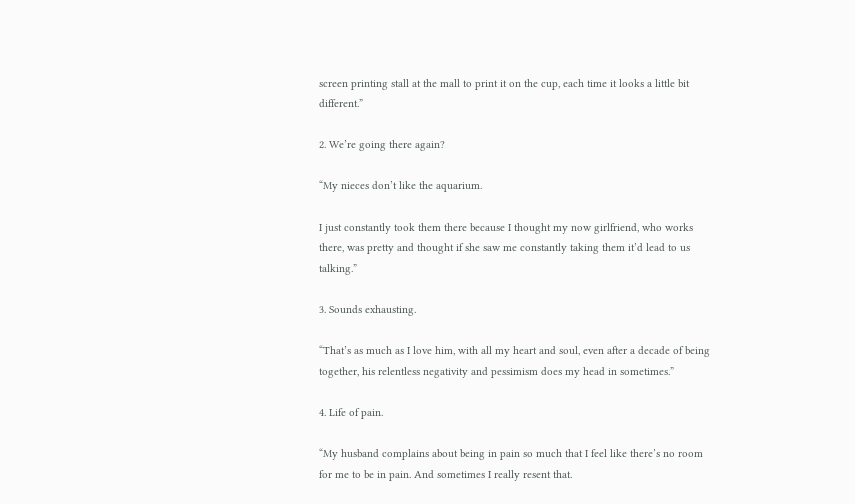screen printing stall at the mall to print it on the cup, each time it looks a little bit different.”

2. We’re going there again?

“My nieces don’t like the aquarium.

I just constantly took them there because I thought my now girlfriend, who works there, was pretty and thought if she saw me constantly taking them it’d lead to us talking.”

3. Sounds exhausting.

“That’s as much as I love him, with all my heart and soul, even after a decade of being together, his relentless negativity and pessimism does my head in sometimes.”

4. Life of pain.

“My husband complains about being in pain so much that I feel like there’s no room for me to be in pain. And sometimes I really resent that.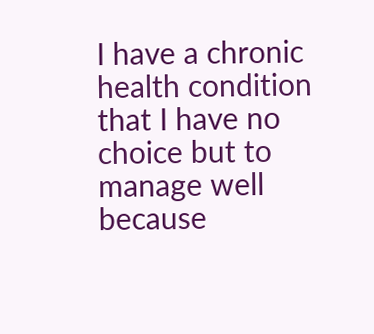I have a chronic health condition that I have no choice but to manage well because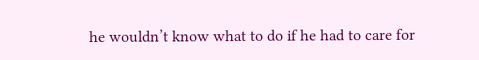he wouldn’t know what to do if he had to care for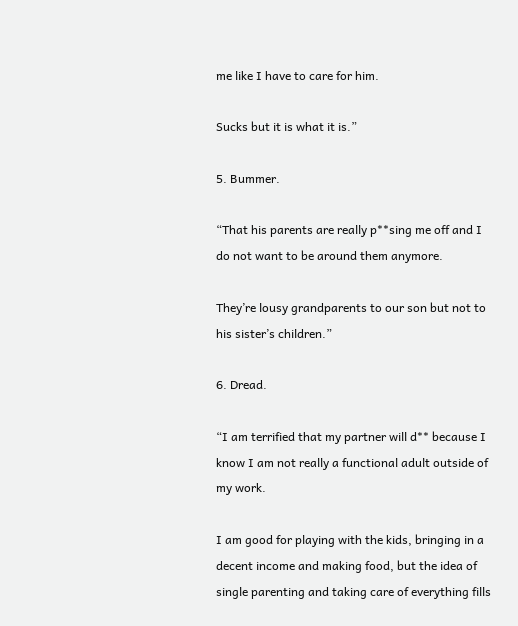me like I have to care for him.

Sucks but it is what it is.”

5. Bummer.

“That his parents are really p**sing me off and I do not want to be around them anymore.

They’re lousy grandparents to our son but not to his sister’s children.”

6. Dread.

“I am terrified that my partner will d** because I know I am not really a functional adult outside of my work.

I am good for playing with the kids, bringing in a decent income and making food, but the idea of single parenting and taking care of everything fills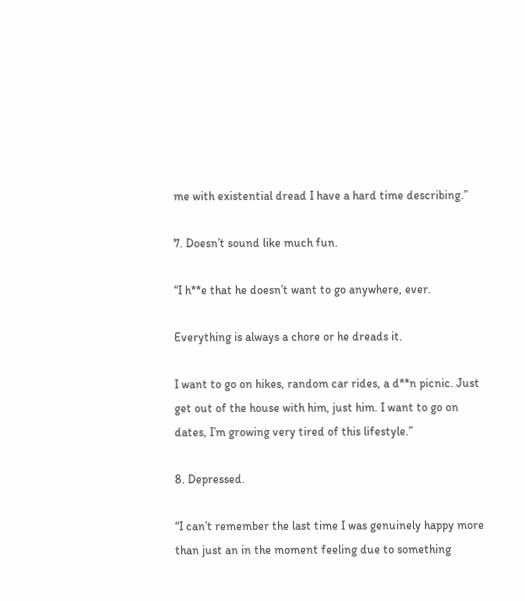me with existential dread I have a hard time describing.”

7. Doesn’t sound like much fun.

“I h**e that he doesn’t want to go anywhere, ever.

Everything is always a chore or he dreads it.

I want to go on hikes, random car rides, a d**n picnic. Just get out of the house with him, just him. I want to go on dates, I’m growing very tired of this lifestyle.”

8. Depressed.

“I can’t remember the last time I was genuinely happy more than just an in the moment feeling due to something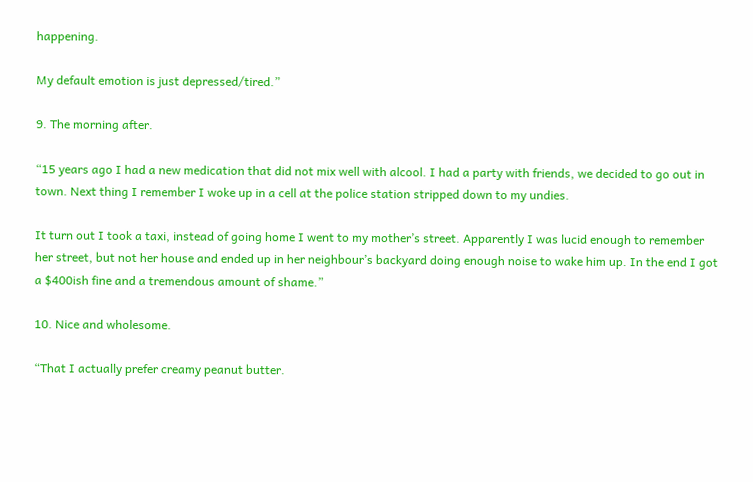happening.

My default emotion is just depressed/tired.”

9. The morning after.

“15 years ago I had a new medication that did not mix well with alcool. I had a party with friends, we decided to go out in town. Next thing I remember I woke up in a cell at the police station stripped down to my undies.

It turn out I took a taxi, instead of going home I went to my mother’s street. Apparently I was lucid enough to remember her street, but not her house and ended up in her neighbour’s backyard doing enough noise to wake him up. In the end I got a $400ish fine and a tremendous amount of shame.”

10. Nice and wholesome.

“That I actually prefer creamy peanut butter.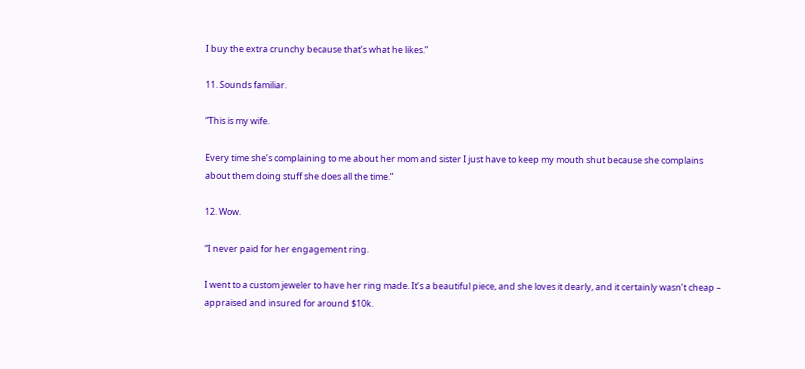I buy the extra crunchy because that’s what he likes.”

11. Sounds familiar.

“This is my wife.

Every time she’s complaining to me about her mom and sister I just have to keep my mouth shut because she complains about them doing stuff she does all the time.”

12. Wow.

“I never paid for her engagement ring.

I went to a custom jeweler to have her ring made. It’s a beautiful piece, and she loves it dearly, and it certainly wasn’t cheap – appraised and insured for around $10k.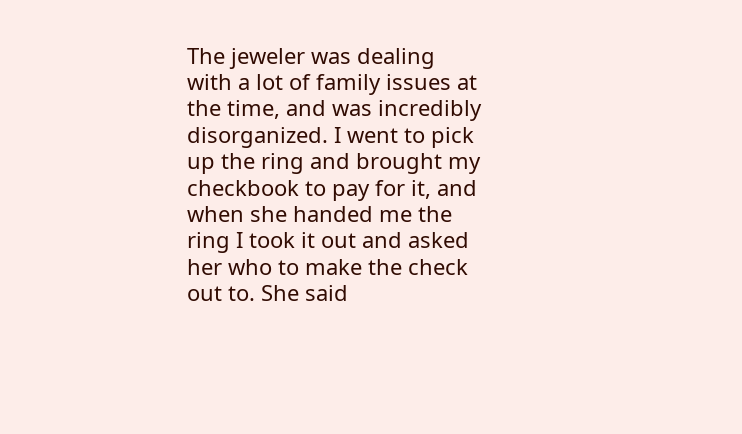The jeweler was dealing with a lot of family issues at the time, and was incredibly disorganized. I went to pick up the ring and brought my checkbook to pay for it, and when she handed me the ring I took it out and asked her who to make the check out to. She said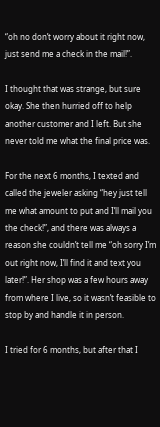“oh no don’t worry about it right now, just send me a check in the mail!”.

I thought that was strange, but sure okay. She then hurried off to help another customer and I left. But she never told me what the final price was.

For the next 6 months, I texted and called the jeweler asking “hey just tell me what amount to put and I’ll mail you the check!”, and there was always a reason she couldn’t tell me “oh sorry I’m out right now, I’ll find it and text you later!”. Her shop was a few hours away from where I live, so it wasn’t feasible to stop by and handle it in person.

I tried for 6 months, but after that I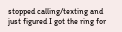stopped calling/texting and just figured I got the ring for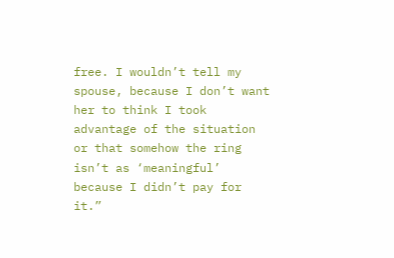free. I wouldn’t tell my spouse, because I don’t want her to think I took advantage of the situation or that somehow the ring isn’t as ‘meaningful’ because I didn’t pay for it.”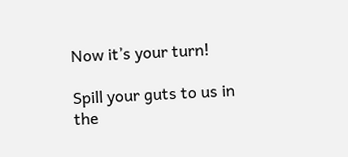Now it’s your turn!

Spill your guts to us in the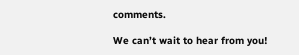comments.

We can’t wait to hear from you!